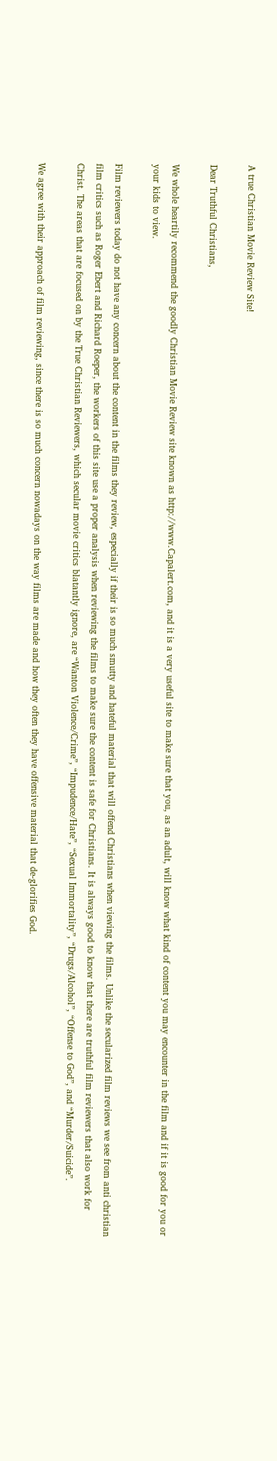A true Christian Movie Review Site!

Dear Truthful Christians,

We whole heartily recommend the goodly Christian Movie Review site known as http://www.Capalert.com, and it is a very useful site to make sure that you, as an adult, will know what kind of content you may encounter in the film and if it is good for you or your kids to view.

Film reviewers today do not have any concern about the content in the films they review, especially if their is so much smutty and hateful material that will offend Christians when viewing the films. Unlike the secularized film reviews we see from anti christian film critics such as Roger Ebert and Richard Roeper, the workers of this site use a proper analysis when reviewing the films to make sure the content is safe for Christians. It is always good to know that there are truthful film reviewers that also work for Christ. The areas that are focused on by the True Christian Reviewers, which secular movie critics blatantly ignore, are “Wanton Violence/Crime”, “Impudence/Hate”, “Sexual Immortality”, “Drugs/Alcohol”, “Offense to God”, and “Murder/Suicide”.

We agree with their approach of film reviewing, since there is so much concern nowadays on the way films are made and how they often they have offensive material that de-glorifies God.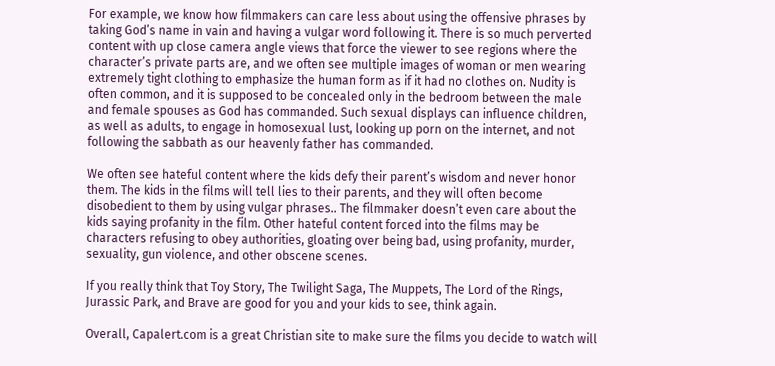For example, we know how filmmakers can care less about using the offensive phrases by taking God’s name in vain and having a vulgar word following it. There is so much perverted content with up close camera angle views that force the viewer to see regions where the character’s private parts are, and we often see multiple images of woman or men wearing extremely tight clothing to emphasize the human form as if it had no clothes on. Nudity is often common, and it is supposed to be concealed only in the bedroom between the male and female spouses as God has commanded. Such sexual displays can influence children, as well as adults, to engage in homosexual lust, looking up porn on the internet, and not following the sabbath as our heavenly father has commanded.

We often see hateful content where the kids defy their parent’s wisdom and never honor them. The kids in the films will tell lies to their parents, and they will often become disobedient to them by using vulgar phrases.. The filmmaker doesn’t even care about the kids saying profanity in the film. Other hateful content forced into the films may be characters refusing to obey authorities, gloating over being bad, using profanity, murder, sexuality, gun violence, and other obscene scenes.

If you really think that Toy Story, The Twilight Saga, The Muppets, The Lord of the Rings, Jurassic Park, and Brave are good for you and your kids to see, think again.

Overall, Capalert.com is a great Christian site to make sure the films you decide to watch will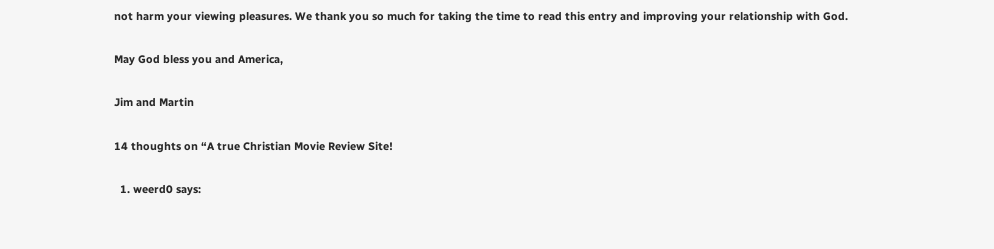not harm your viewing pleasures. We thank you so much for taking the time to read this entry and improving your relationship with God.

May God bless you and America,

Jim and Martin

14 thoughts on “A true Christian Movie Review Site!

  1. weerd0 says: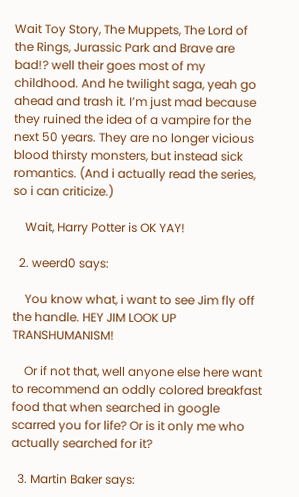Wait Toy Story, The Muppets, The Lord of the Rings, Jurassic Park and Brave are bad!? well their goes most of my childhood. And he twilight saga, yeah go ahead and trash it. I’m just mad because they ruined the idea of a vampire for the next 50 years. They are no longer vicious blood thirsty monsters, but instead sick romantics. (And i actually read the series, so i can criticize.)

    Wait, Harry Potter is OK YAY!

  2. weerd0 says:

    You know what, i want to see Jim fly off the handle. HEY JIM LOOK UP TRANSHUMANISM!

    Or if not that, well anyone else here want to recommend an oddly colored breakfast food that when searched in google scarred you for life? Or is it only me who actually searched for it?

  3. Martin Baker says: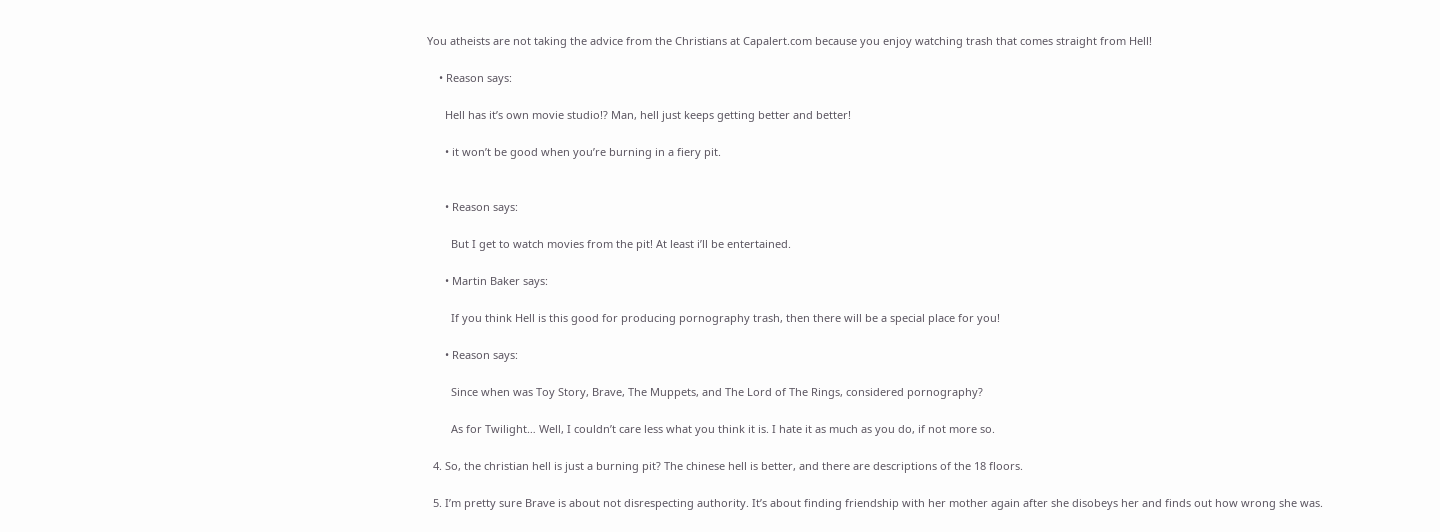You atheists are not taking the advice from the Christians at Capalert.com because you enjoy watching trash that comes straight from Hell!

    • Reason says:

      Hell has it’s own movie studio!? Man, hell just keeps getting better and better!

      • it won’t be good when you’re burning in a fiery pit.


      • Reason says:

        But I get to watch movies from the pit! At least i’ll be entertained.

      • Martin Baker says:

        If you think Hell is this good for producing pornography trash, then there will be a special place for you!

      • Reason says:

        Since when was Toy Story, Brave, The Muppets, and The Lord of The Rings, considered pornography?

        As for Twilight… Well, I couldn’t care less what you think it is. I hate it as much as you do, if not more so.

  4. So, the christian hell is just a burning pit? The chinese hell is better, and there are descriptions of the 18 floors.

  5. I’m pretty sure Brave is about not disrespecting authority. It’s about finding friendship with her mother again after she disobeys her and finds out how wrong she was.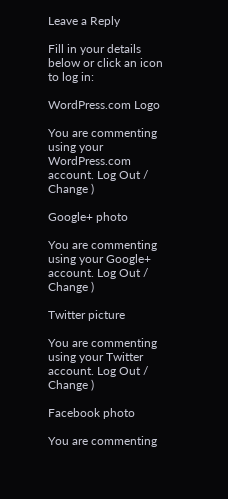Leave a Reply

Fill in your details below or click an icon to log in:

WordPress.com Logo

You are commenting using your WordPress.com account. Log Out /  Change )

Google+ photo

You are commenting using your Google+ account. Log Out /  Change )

Twitter picture

You are commenting using your Twitter account. Log Out /  Change )

Facebook photo

You are commenting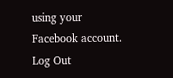using your Facebook account. Log Out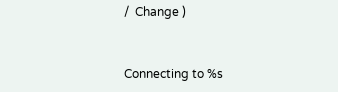/  Change )


Connecting to %s